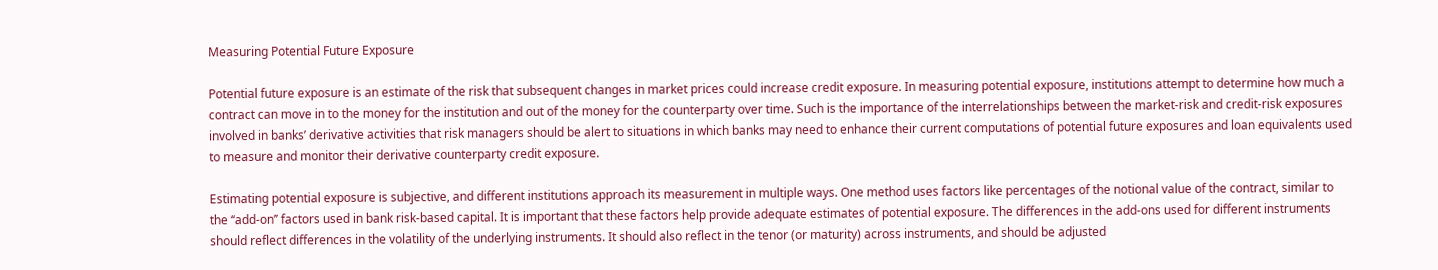Measuring Potential Future Exposure

Potential future exposure is an estimate of the risk that subsequent changes in market prices could increase credit exposure. In measuring potential exposure, institutions attempt to determine how much a contract can move in to the money for the institution and out of the money for the counterparty over time. Such is the importance of the interrelationships between the market-risk and credit-risk exposures involved in banks’ derivative activities that risk managers should be alert to situations in which banks may need to enhance their current computations of potential future exposures and loan equivalents used to measure and monitor their derivative counterparty credit exposure.

Estimating potential exposure is subjective, and different institutions approach its measurement in multiple ways. One method uses factors like percentages of the notional value of the contract, similar to the ‘‘add-on’’ factors used in bank risk-based capital. It is important that these factors help provide adequate estimates of potential exposure. The differences in the add-ons used for different instruments should reflect differences in the volatility of the underlying instruments. It should also reflect in the tenor (or maturity) across instruments, and should be adjusted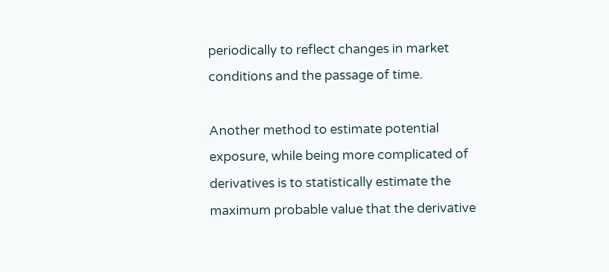periodically to reflect changes in market conditions and the passage of time.

Another method to estimate potential exposure, while being more complicated of derivatives is to statistically estimate the maximum probable value that the derivative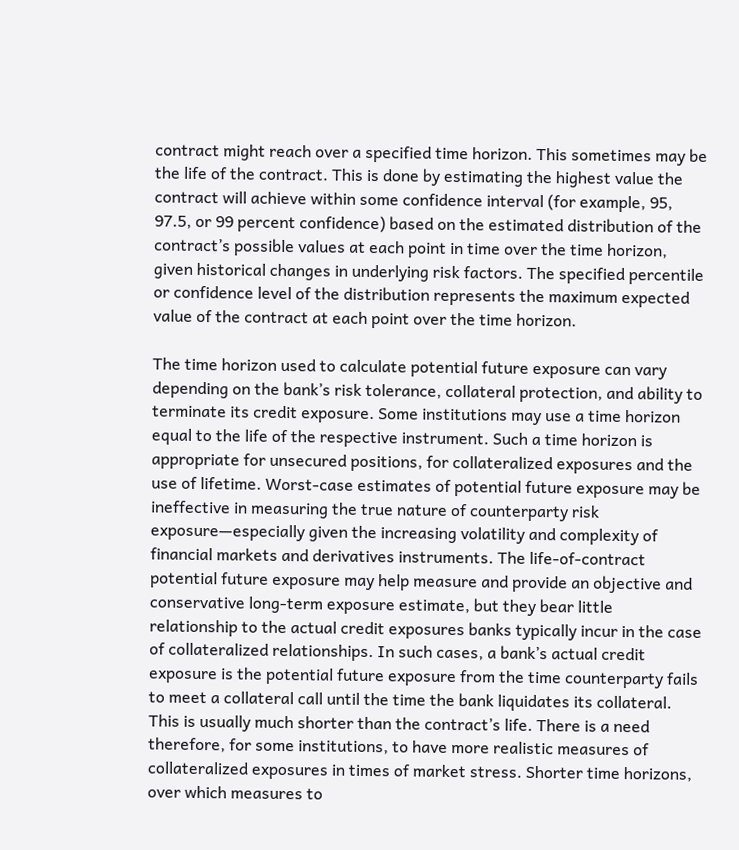contract might reach over a specified time horizon. This sometimes may be the life of the contract. This is done by estimating the highest value the contract will achieve within some confidence interval (for example, 95, 97.5, or 99 percent confidence) based on the estimated distribution of the contract’s possible values at each point in time over the time horizon, given historical changes in underlying risk factors. The specified percentile or confidence level of the distribution represents the maximum expected value of the contract at each point over the time horizon.

The time horizon used to calculate potential future exposure can vary depending on the bank’s risk tolerance, collateral protection, and ability to terminate its credit exposure. Some institutions may use a time horizon equal to the life of the respective instrument. Such a time horizon is appropriate for unsecured positions, for collateralized exposures and the use of lifetime. Worst-case estimates of potential future exposure may be ineffective in measuring the true nature of counterparty risk exposure—especially given the increasing volatility and complexity of financial markets and derivatives instruments. The life-of-contract potential future exposure may help measure and provide an objective and conservative long-term exposure estimate, but they bear little relationship to the actual credit exposures banks typically incur in the case of collateralized relationships. In such cases, a bank’s actual credit exposure is the potential future exposure from the time counterparty fails to meet a collateral call until the time the bank liquidates its collateral. This is usually much shorter than the contract’s life. There is a need therefore, for some institutions, to have more realistic measures of collateralized exposures in times of market stress. Shorter time horizons, over which measures to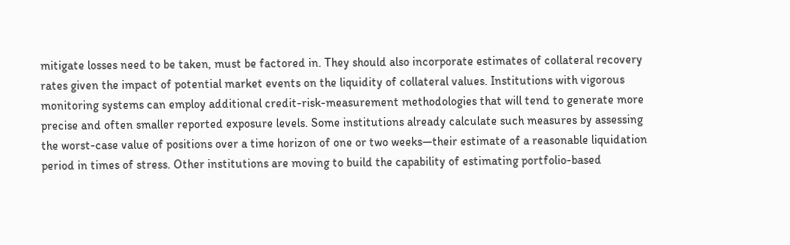mitigate losses need to be taken, must be factored in. They should also incorporate estimates of collateral recovery rates given the impact of potential market events on the liquidity of collateral values. Institutions with vigorous monitoring systems can employ additional credit-risk-measurement methodologies that will tend to generate more precise and often smaller reported exposure levels. Some institutions already calculate such measures by assessing the worst-case value of positions over a time horizon of one or two weeks—their estimate of a reasonable liquidation period in times of stress. Other institutions are moving to build the capability of estimating portfolio-based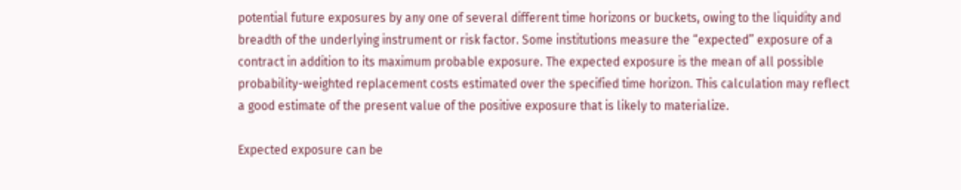potential future exposures by any one of several different time horizons or buckets, owing to the liquidity and breadth of the underlying instrument or risk factor. Some institutions measure the “expected” exposure of a contract in addition to its maximum probable exposure. The expected exposure is the mean of all possible probability-weighted replacement costs estimated over the specified time horizon. This calculation may reflect a good estimate of the present value of the positive exposure that is likely to materialize.

Expected exposure can be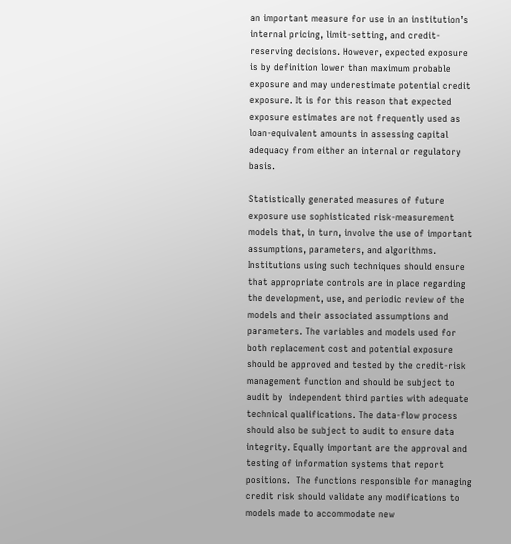an important measure for use in an institution’s internal pricing, limit-setting, and credit-reserving decisions. However, expected exposure is by definition lower than maximum probable exposure and may underestimate potential credit exposure. It is for this reason that expected exposure estimates are not frequently used as loan-equivalent amounts in assessing capital adequacy from either an internal or regulatory basis.

Statistically generated measures of future exposure use sophisticated risk-measurement models that, in turn, involve the use of important assumptions, parameters, and algorithms. Institutions using such techniques should ensure that appropriate controls are in place regarding the development, use, and periodic review of the models and their associated assumptions and parameters. The variables and models used for both replacement cost and potential exposure should be approved and tested by the credit-risk management function and should be subject to audit by  independent third parties with adequate technical qualifications. The data-flow process should also be subject to audit to ensure data integrity. Equally important are the approval and testing of information systems that report positions.  The functions responsible for managing credit risk should validate any modifications to models made to accommodate new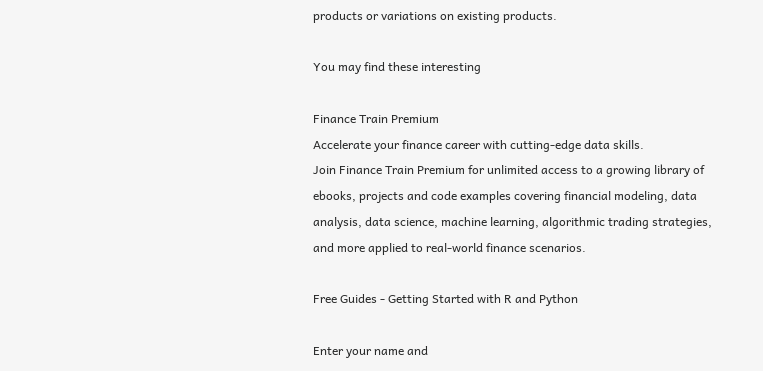products or variations on existing products.

You may find these interesting

Finance Train Premium
Accelerate your finance career with cutting-edge data skills.
Join Finance Train Premium for unlimited access to a growing library of ebooks, projects and code examples covering financial modeling, data analysis, data science, machine learning, algorithmic trading strategies, and more applied to real-world finance scenarios.

Free Guides - Getting Started with R and Python

Enter your name and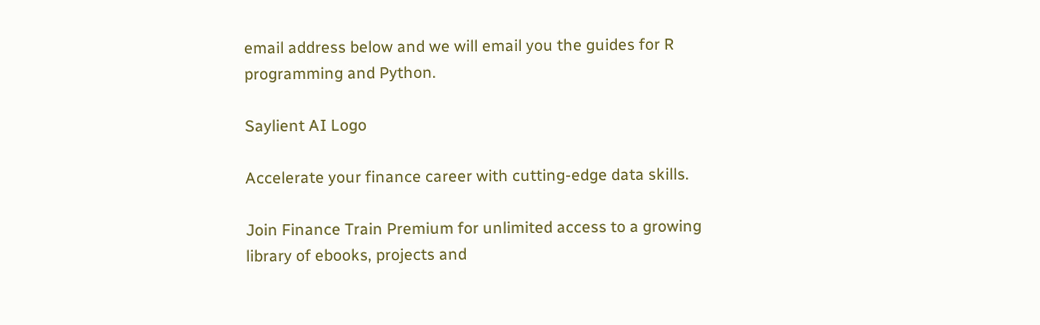email address below and we will email you the guides for R programming and Python.

Saylient AI Logo

Accelerate your finance career with cutting-edge data skills.

Join Finance Train Premium for unlimited access to a growing library of ebooks, projects and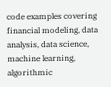code examples covering financial modeling, data analysis, data science, machine learning, algorithmic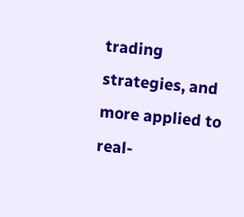trading strategies, and more applied to real-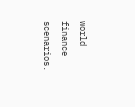world finance scenarios.